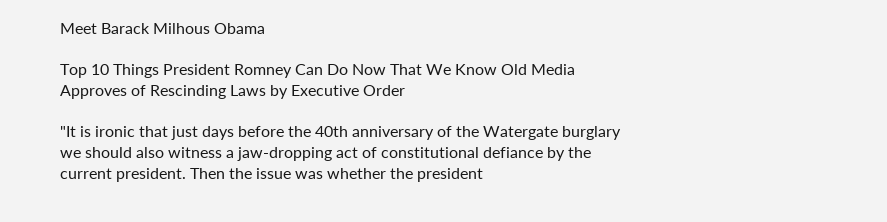Meet Barack Milhous Obama

Top 10 Things President Romney Can Do Now That We Know Old Media Approves of Rescinding Laws by Executive Order

"It is ironic that just days before the 40th anniversary of the Watergate burglary we should also witness a jaw-dropping act of constitutional defiance by the current president. Then the issue was whether the president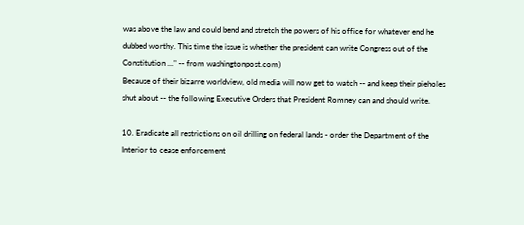was above the law and could bend and stretch the powers of his office for whatever end he dubbed worthy. This time the issue is whether the president can write Congress out of the Constitution ..." -- from washingtonpost.com)
Because of their bizarre worldview, old media will now get to watch -- and keep their pieholes shut about -- the following Executive Orders that President Romney can and should write.

10. Eradicate all restrictions on oil drilling on federal lands - order the Department of the Interior to cease enforcement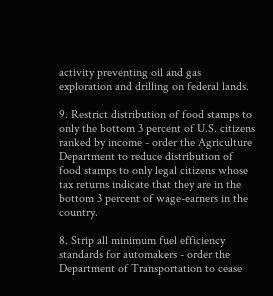activity preventing oil and gas exploration and drilling on federal lands.

9. Restrict distribution of food stamps to only the bottom 3 percent of U.S. citizens ranked by income - order the Agriculture Department to reduce distribution of food stamps to only legal citizens whose tax returns indicate that they are in the bottom 3 percent of wage-earners in the country.

8. Strip all minimum fuel efficiency standards for automakers - order the Department of Transportation to cease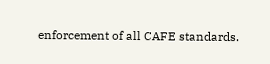enforcement of all CAFE standards.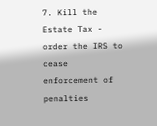7. Kill the Estate Tax - order the IRS to cease enforcement of penalties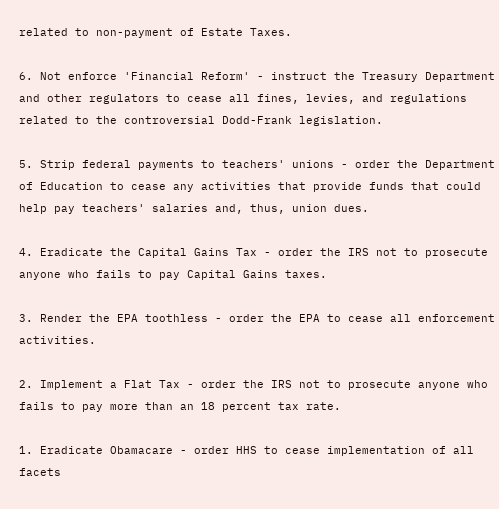related to non-payment of Estate Taxes.

6. Not enforce 'Financial Reform' - instruct the Treasury Department and other regulators to cease all fines, levies, and regulations related to the controversial Dodd-Frank legislation.

5. Strip federal payments to teachers' unions - order the Department of Education to cease any activities that provide funds that could help pay teachers' salaries and, thus, union dues.

4. Eradicate the Capital Gains Tax - order the IRS not to prosecute anyone who fails to pay Capital Gains taxes.

3. Render the EPA toothless - order the EPA to cease all enforcement activities.

2. Implement a Flat Tax - order the IRS not to prosecute anyone who fails to pay more than an 18 percent tax rate.

1. Eradicate Obamacare - order HHS to cease implementation of all facets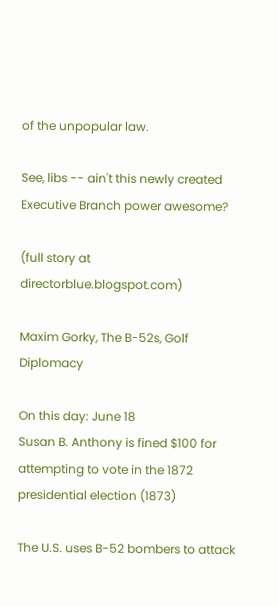of the unpopular law.

See, libs -- ain't this newly created Executive Branch power awesome?

(full story at directorblue.blogspot.com)

Maxim Gorky, The B-52s, Golf Diplomacy

On this day: June 18
Susan B. Anthony is fined $100 for attempting to vote in the 1872 presidential election (1873)

The U.S. uses B-52 bombers to attack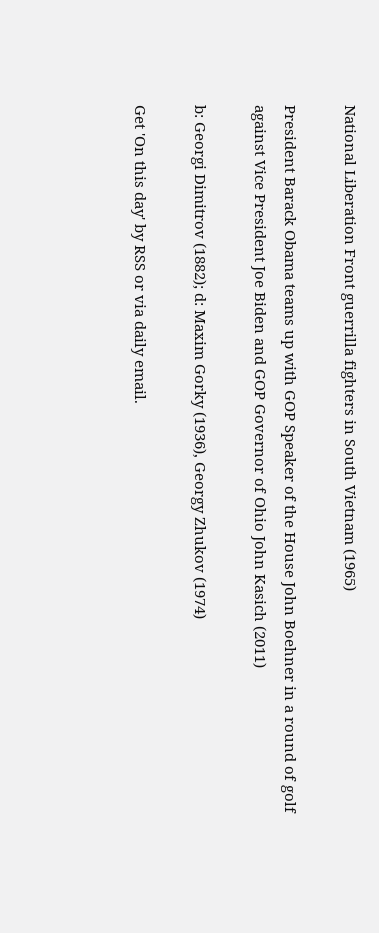National Liberation Front guerrilla fighters in South Vietnam (1965)

President Barack Obama teams up with GOP Speaker of the House John Boehner in a round of golf against Vice President Joe Biden and GOP Governor of Ohio John Kasich (2011)

b: Georgi Dimitrov (1882); d: Maxim Gorky (1936), Georgy Zhukov (1974)

Get 'On this day' by RSS or via daily email.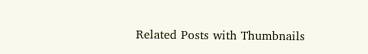Related Posts with Thumbnails